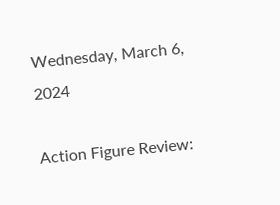Wednesday, March 6, 2024

Action Figure Review: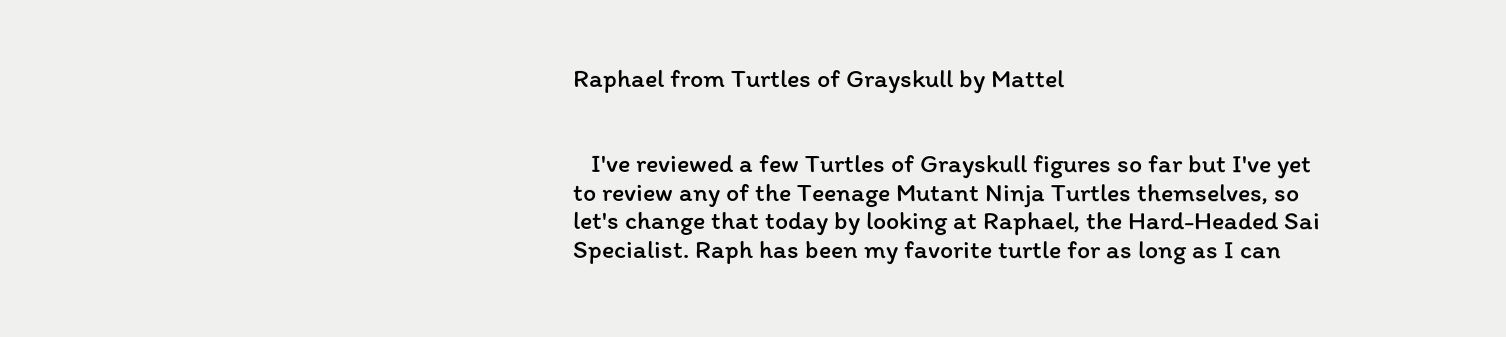Raphael from Turtles of Grayskull by Mattel


   I've reviewed a few Turtles of Grayskull figures so far but I've yet to review any of the Teenage Mutant Ninja Turtles themselves, so let's change that today by looking at Raphael, the Hard-Headed Sai Specialist. Raph has been my favorite turtle for as long as I can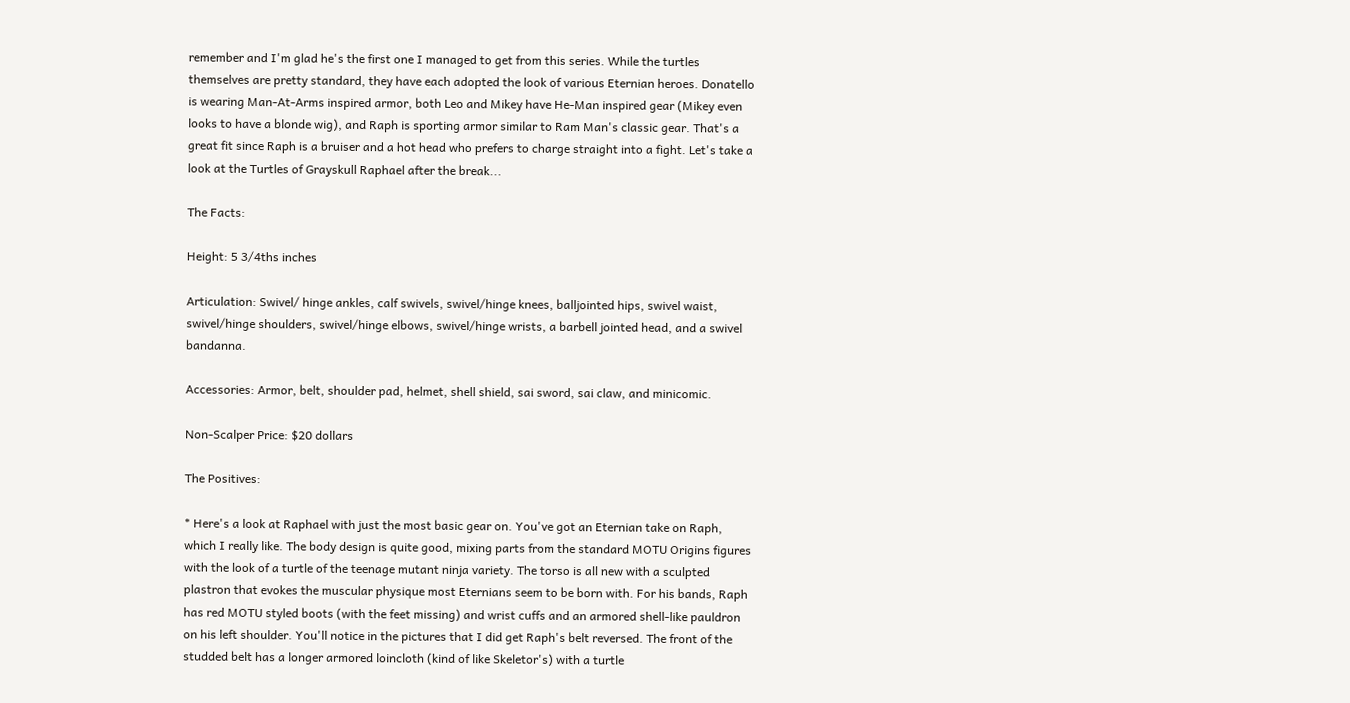remember and I'm glad he's the first one I managed to get from this series. While the turtles themselves are pretty standard, they have each adopted the look of various Eternian heroes. Donatello is wearing Man-At-Arms inspired armor, both Leo and Mikey have He-Man inspired gear (Mikey even looks to have a blonde wig), and Raph is sporting armor similar to Ram Man's classic gear. That's a great fit since Raph is a bruiser and a hot head who prefers to charge straight into a fight. Let's take a look at the Turtles of Grayskull Raphael after the break...

The Facts:

Height: 5 3/4ths inches

Articulation: Swivel/ hinge ankles, calf swivels, swivel/hinge knees, balljointed hips, swivel waist, swivel/hinge shoulders, swivel/hinge elbows, swivel/hinge wrists, a barbell jointed head, and a swivel bandanna.

Accessories: Armor, belt, shoulder pad, helmet, shell shield, sai sword, sai claw, and minicomic.

Non-Scalper Price: $20 dollars

The Positives:

* Here's a look at Raphael with just the most basic gear on. You've got an Eternian take on Raph, which I really like. The body design is quite good, mixing parts from the standard MOTU Origins figures with the look of a turtle of the teenage mutant ninja variety. The torso is all new with a sculpted plastron that evokes the muscular physique most Eternians seem to be born with. For his bands, Raph has red MOTU styled boots (with the feet missing) and wrist cuffs and an armored shell-like pauldron on his left shoulder. You'll notice in the pictures that I did get Raph's belt reversed. The front of the studded belt has a longer armored loincloth (kind of like Skeletor's) with a turtle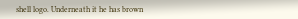shell logo. Underneath it he has brown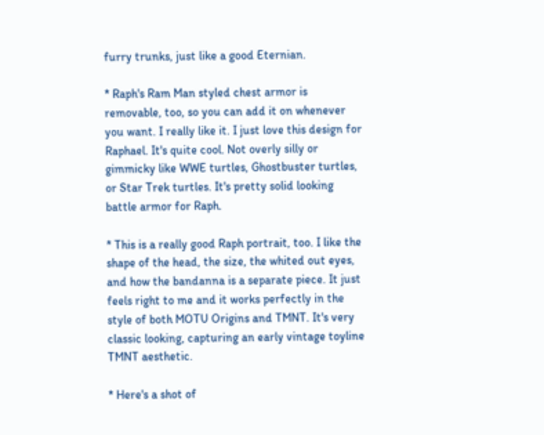furry trunks, just like a good Eternian.

* Raph's Ram Man styled chest armor is removable, too, so you can add it on whenever you want. I really like it. I just love this design for Raphael. It's quite cool. Not overly silly or gimmicky like WWE turtles, Ghostbuster turtles, or Star Trek turtles. It's pretty solid looking battle armor for Raph.

* This is a really good Raph portrait, too. I like the shape of the head, the size, the whited out eyes, and how the bandanna is a separate piece. It just feels right to me and it works perfectly in the style of both MOTU Origins and TMNT. It's very classic looking, capturing an early vintage toyline TMNT aesthetic.

* Here's a shot of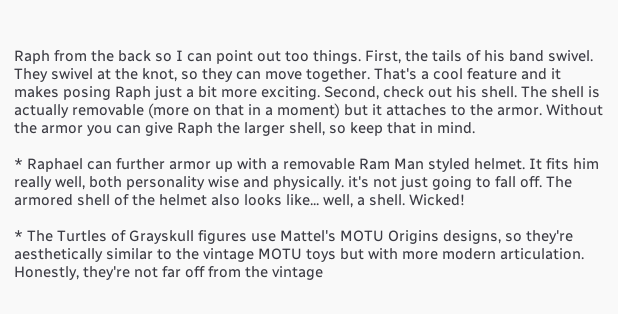Raph from the back so I can point out too things. First, the tails of his band swivel. They swivel at the knot, so they can move together. That's a cool feature and it makes posing Raph just a bit more exciting. Second, check out his shell. The shell is actually removable (more on that in a moment) but it attaches to the armor. Without the armor you can give Raph the larger shell, so keep that in mind.

* Raphael can further armor up with a removable Ram Man styled helmet. It fits him really well, both personality wise and physically. it's not just going to fall off. The armored shell of the helmet also looks like... well, a shell. Wicked!

* The Turtles of Grayskull figures use Mattel's MOTU Origins designs, so they're aesthetically similar to the vintage MOTU toys but with more modern articulation. Honestly, they're not far off from the vintage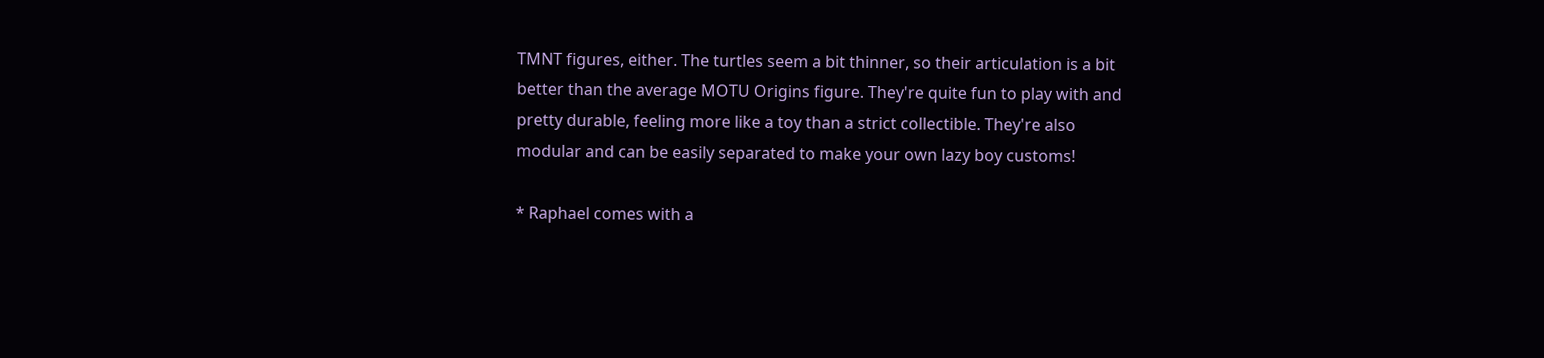TMNT figures, either. The turtles seem a bit thinner, so their articulation is a bit better than the average MOTU Origins figure. They're quite fun to play with and pretty durable, feeling more like a toy than a strict collectible. They're also modular and can be easily separated to make your own lazy boy customs!

* Raphael comes with a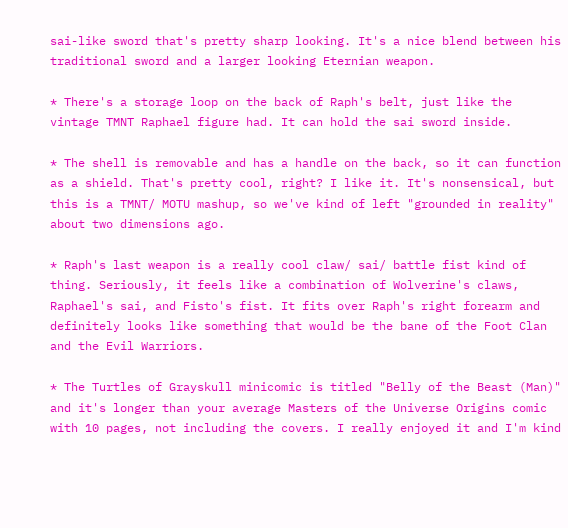sai-like sword that's pretty sharp looking. It's a nice blend between his traditional sword and a larger looking Eternian weapon.

* There's a storage loop on the back of Raph's belt, just like the vintage TMNT Raphael figure had. It can hold the sai sword inside.

* The shell is removable and has a handle on the back, so it can function as a shield. That's pretty cool, right? I like it. It's nonsensical, but this is a TMNT/ MOTU mashup, so we've kind of left "grounded in reality" about two dimensions ago.

* Raph's last weapon is a really cool claw/ sai/ battle fist kind of thing. Seriously, it feels like a combination of Wolverine's claws, Raphael's sai, and Fisto's fist. It fits over Raph's right forearm and definitely looks like something that would be the bane of the Foot Clan and the Evil Warriors.

* The Turtles of Grayskull minicomic is titled "Belly of the Beast (Man)" and it's longer than your average Masters of the Universe Origins comic with 10 pages, not including the covers. I really enjoyed it and I'm kind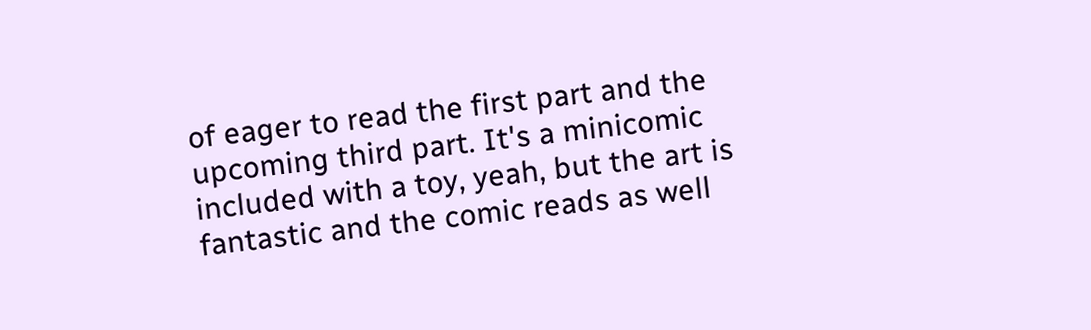of eager to read the first part and the upcoming third part. It's a minicomic included with a toy, yeah, but the art is fantastic and the comic reads as well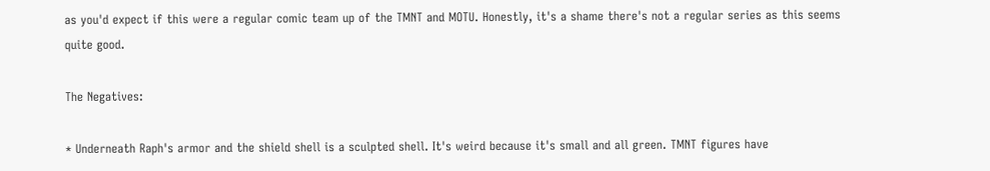as you'd expect if this were a regular comic team up of the TMNT and MOTU. Honestly, it's a shame there's not a regular series as this seems quite good.

The Negatives:

* Underneath Raph's armor and the shield shell is a sculpted shell. It's weird because it's small and all green. TMNT figures have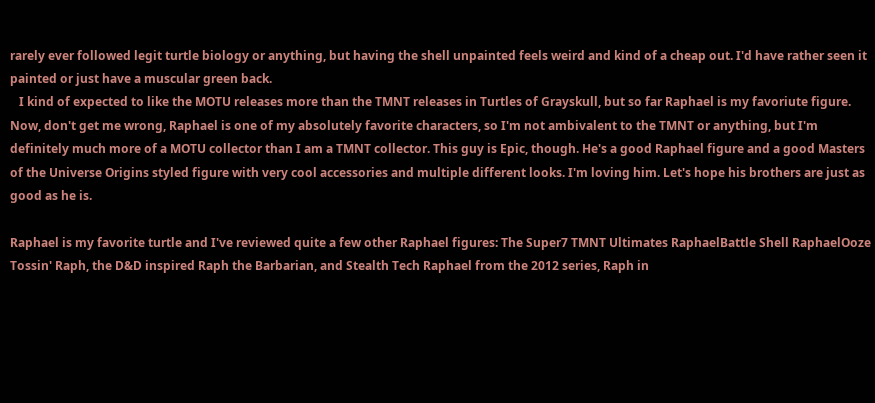rarely ever followed legit turtle biology or anything, but having the shell unpainted feels weird and kind of a cheap out. I'd have rather seen it painted or just have a muscular green back.
   I kind of expected to like the MOTU releases more than the TMNT releases in Turtles of Grayskull, but so far Raphael is my favoriute figure. Now, don't get me wrong, Raphael is one of my absolutely favorite characters, so I'm not ambivalent to the TMNT or anything, but I'm definitely much more of a MOTU collector than I am a TMNT collector. This guy is Epic, though. He's a good Raphael figure and a good Masters of the Universe Origins styled figure with very cool accessories and multiple different looks. I'm loving him. Let's hope his brothers are just as good as he is.

Raphael is my favorite turtle and I've reviewed quite a few other Raphael figures: The Super7 TMNT Ultimates RaphaelBattle Shell RaphaelOoze Tossin' Raph, the D&D inspired Raph the Barbarian, and Stealth Tech Raphael from the 2012 series, Raph in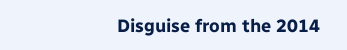Disguise from the 2014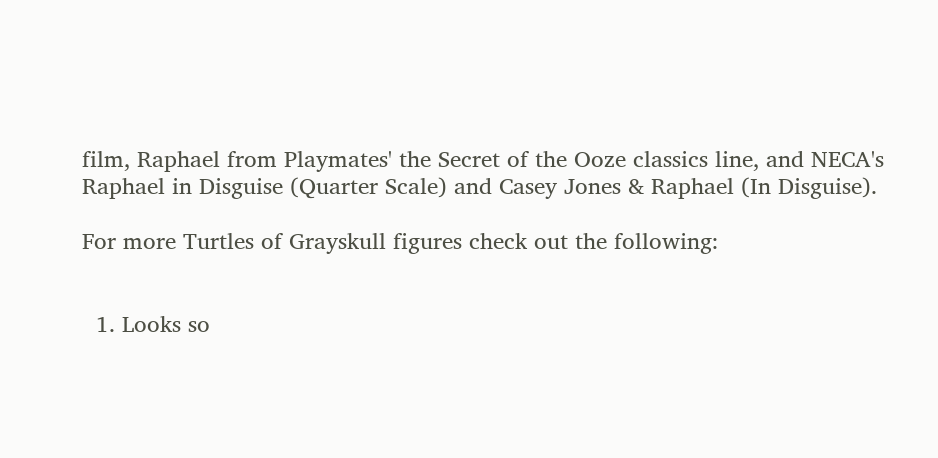film, Raphael from Playmates' the Secret of the Ooze classics line, and NECA's Raphael in Disguise (Quarter Scale) and Casey Jones & Raphael (In Disguise).

For more Turtles of Grayskull figures check out the following:


  1. Looks so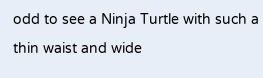odd to see a Ninja Turtle with such a thin waist and wide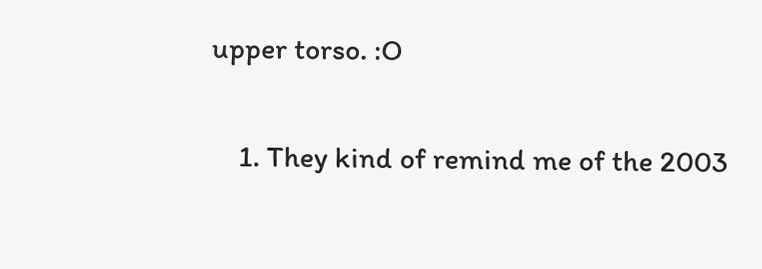upper torso. :O

    1. They kind of remind me of the 2003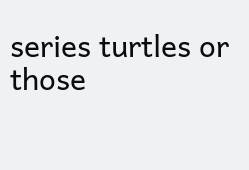series turtles or those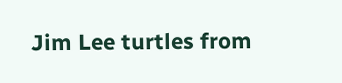Jim Lee turtles from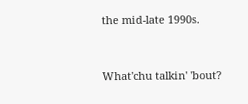the mid-late 1990s.


What'chu talkin' 'bout?